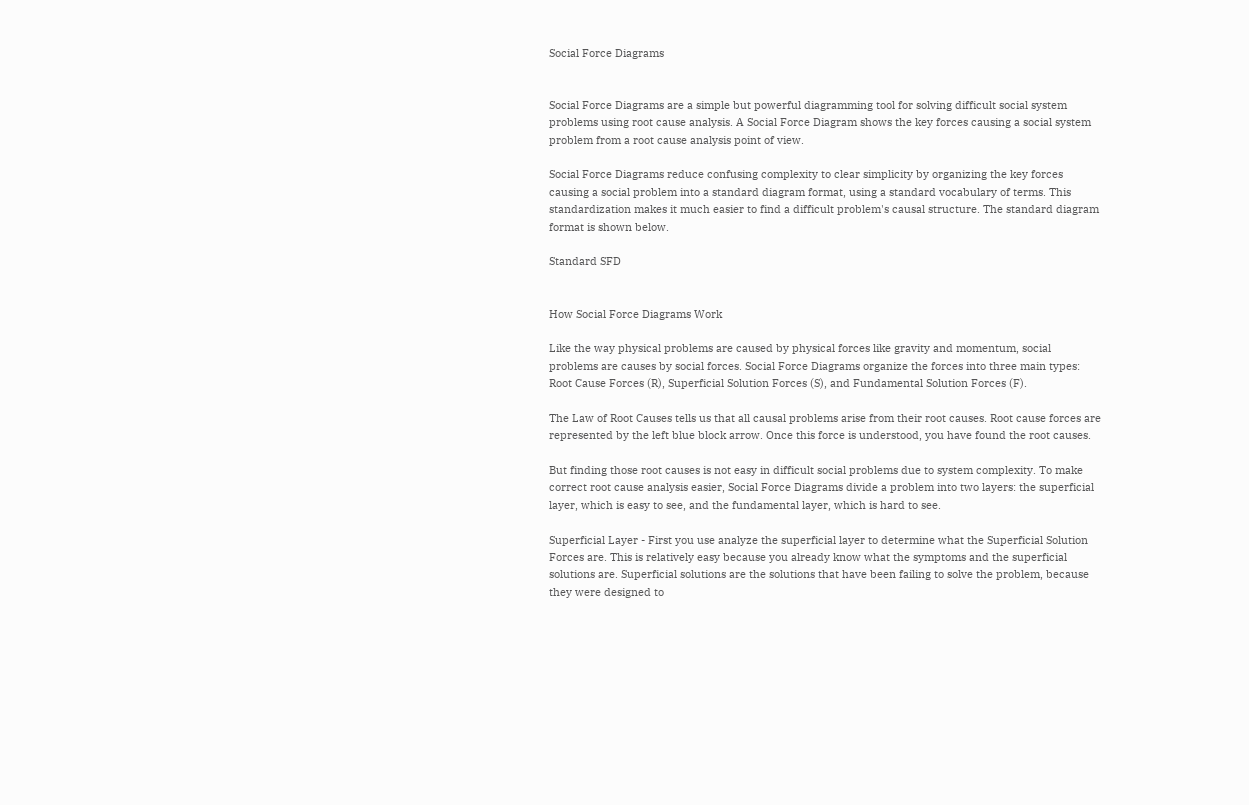Social Force Diagrams


Social Force Diagrams are a simple but powerful diagramming tool for solving difficult social system problems using root cause analysis. A Social Force Diagram shows the key forces causing a social system problem from a root cause analysis point of view.

Social Force Diagrams reduce confusing complexity to clear simplicity by organizing the key forces causing a social problem into a standard diagram format, using a standard vocabulary of terms. This standardization makes it much easier to find a difficult problem's causal structure. The standard diagram format is shown below.

Standard SFD


How Social Force Diagrams Work

Like the way physical problems are caused by physical forces like gravity and momentum, social problems are causes by social forces. Social Force Diagrams organize the forces into three main types: Root Cause Forces (R), Superficial Solution Forces (S), and Fundamental Solution Forces (F).

The Law of Root Causes tells us that all causal problems arise from their root causes. Root cause forces are represented by the left blue block arrow. Once this force is understood, you have found the root causes.

But finding those root causes is not easy in difficult social problems due to system complexity. To make correct root cause analysis easier, Social Force Diagrams divide a problem into two layers: the superficial layer, which is easy to see, and the fundamental layer, which is hard to see.

Superficial Layer - First you use analyze the superficial layer to determine what the Superficial Solution Forces are. This is relatively easy because you already know what the symptoms and the superficial solutions are. Superficial solutions are the solutions that have been failing to solve the problem, because they were designed to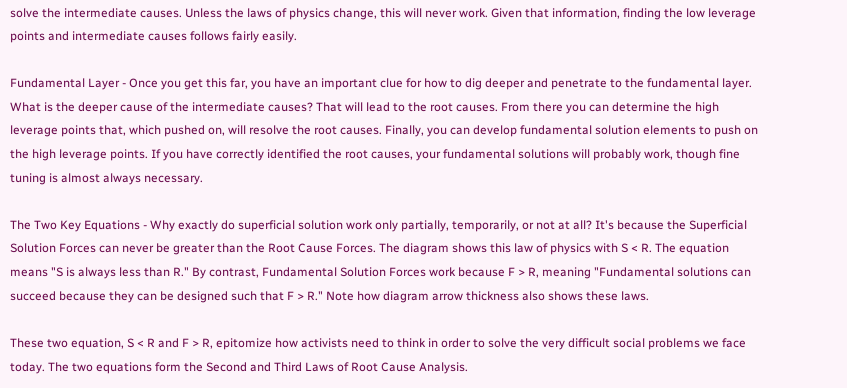solve the intermediate causes. Unless the laws of physics change, this will never work. Given that information, finding the low leverage points and intermediate causes follows fairly easily.

Fundamental Layer - Once you get this far, you have an important clue for how to dig deeper and penetrate to the fundamental layer. What is the deeper cause of the intermediate causes? That will lead to the root causes. From there you can determine the high leverage points that, which pushed on, will resolve the root causes. Finally, you can develop fundamental solution elements to push on the high leverage points. If you have correctly identified the root causes, your fundamental solutions will probably work, though fine tuning is almost always necessary.

The Two Key Equations - Why exactly do superficial solution work only partially, temporarily, or not at all? It's because the Superficial Solution Forces can never be greater than the Root Cause Forces. The diagram shows this law of physics with S < R. The equation means "S is always less than R." By contrast, Fundamental Solution Forces work because F > R, meaning "Fundamental solutions can succeed because they can be designed such that F > R." Note how diagram arrow thickness also shows these laws.

These two equation, S < R and F > R, epitomize how activists need to think in order to solve the very difficult social problems we face today. The two equations form the Second and Third Laws of Root Cause Analysis.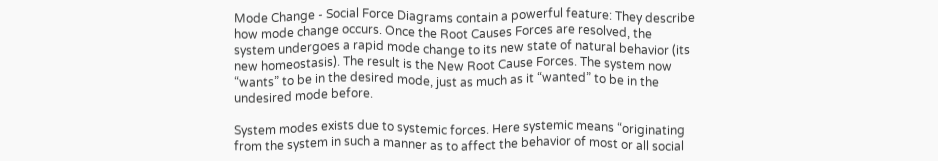Mode Change - Social Force Diagrams contain a powerful feature: They describe how mode change occurs. Once the Root Causes Forces are resolved, the system undergoes a rapid mode change to its new state of natural behavior (its new homeostasis). The result is the New Root Cause Forces. The system now “wants” to be in the desired mode, just as much as it “wanted” to be in the undesired mode before.

System modes exists due to systemic forces. Here systemic means “originating from the system in such a manner as to affect the behavior of most or all social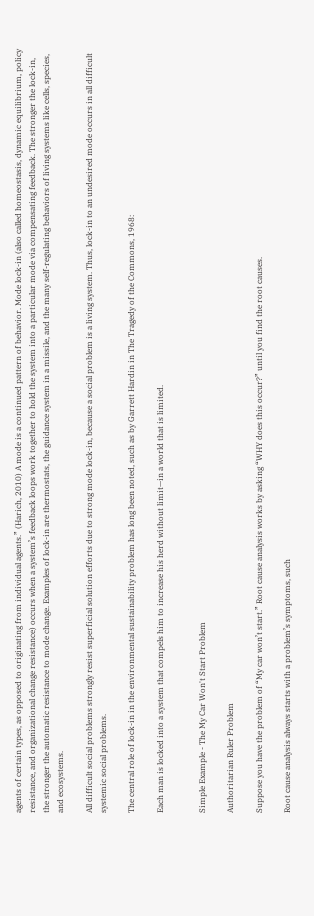agents of certain types, as opposed to originating from individual agents.” (Harich, 2010) A mode is a continued pattern of behavior. Mode lock-in (also called homeostasis, dynamic equilibrium, policy resistance, and organizational change resistance) occurs when a system’s feedback loops work together to hold the system into a particular mode via compensating feedback. The stronger the lock-in, the stronger the automatic resistance to mode change. Examples of lock-in are thermostats, the guidance system in a missile, and the many self-regulating behaviors of living systems like cells, species, and ecosystems.

All difficult social problems strongly resist superficial solution efforts due to strong mode lock-in, because a social problem is a living system. Thus, lock-in to an undesired mode occurs in all difficult systemic social problems.

The central role of lock-in in the environmental sustainability problem has long been noted, such as by Garrett Hardin in The Tragedy of the Commons, 1968:

Each man is locked into a system that compels him to increase his herd without limit—in a world that is limited.


Simple Example - The My Car Won't Start Problem

Authoritarian Ruler Problem

Suppose you have the problem of “My car won’t start.” Root cause analysis works by asking “WHY does this occur?” until you find the root causes.

Root cause analysis always starts with a problem’s symptoms, such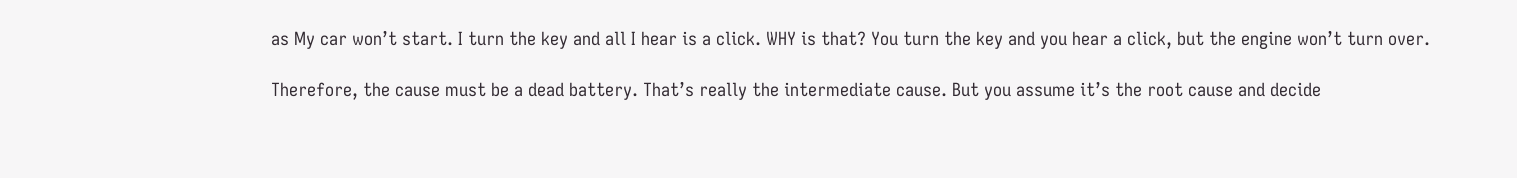as My car won’t start. I turn the key and all I hear is a click. WHY is that? You turn the key and you hear a click, but the engine won’t turn over.

Therefore, the cause must be a dead battery. That’s really the intermediate cause. But you assume it’s the root cause and decide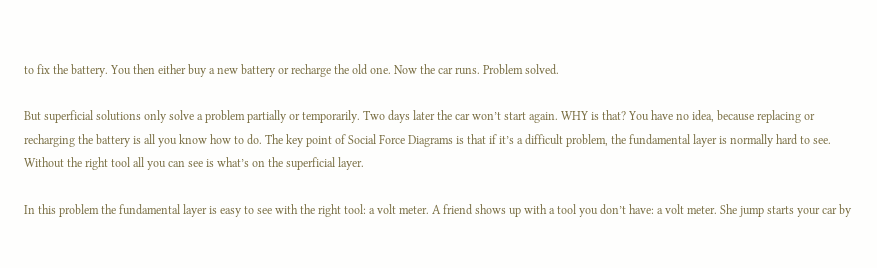to fix the battery. You then either buy a new battery or recharge the old one. Now the car runs. Problem solved.

But superficial solutions only solve a problem partially or temporarily. Two days later the car won’t start again. WHY is that? You have no idea, because replacing or recharging the battery is all you know how to do. The key point of Social Force Diagrams is that if it’s a difficult problem, the fundamental layer is normally hard to see. Without the right tool all you can see is what’s on the superficial layer.

In this problem the fundamental layer is easy to see with the right tool: a volt meter. A friend shows up with a tool you don’t have: a volt meter. She jump starts your car by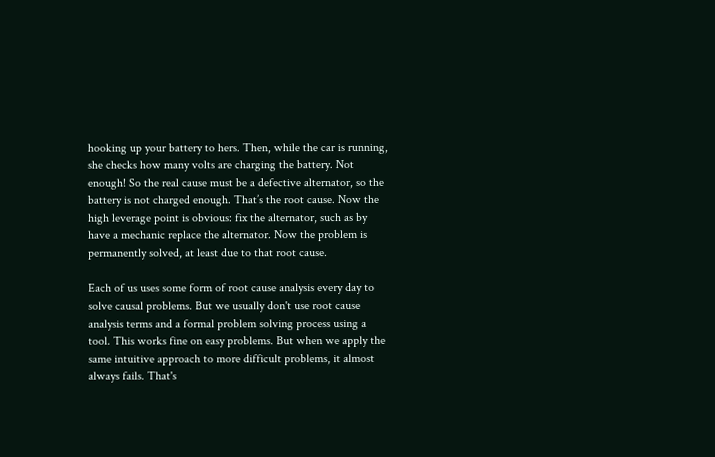hooking up your battery to hers. Then, while the car is running, she checks how many volts are charging the battery. Not enough! So the real cause must be a defective alternator, so the battery is not charged enough. That’s the root cause. Now the high leverage point is obvious: fix the alternator, such as by have a mechanic replace the alternator. Now the problem is permanently solved, at least due to that root cause.

Each of us uses some form of root cause analysis every day to solve causal problems. But we usually don't use root cause analysis terms and a formal problem solving process using a tool. This works fine on easy problems. But when we apply the same intuitive approach to more difficult problems, it almost always fails. That's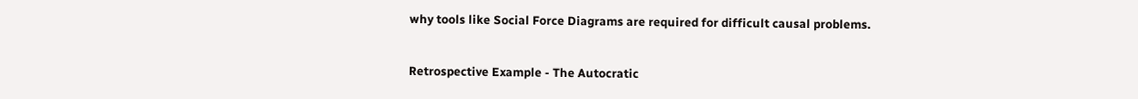why tools like Social Force Diagrams are required for difficult causal problems.


Retrospective Example - The Autocratic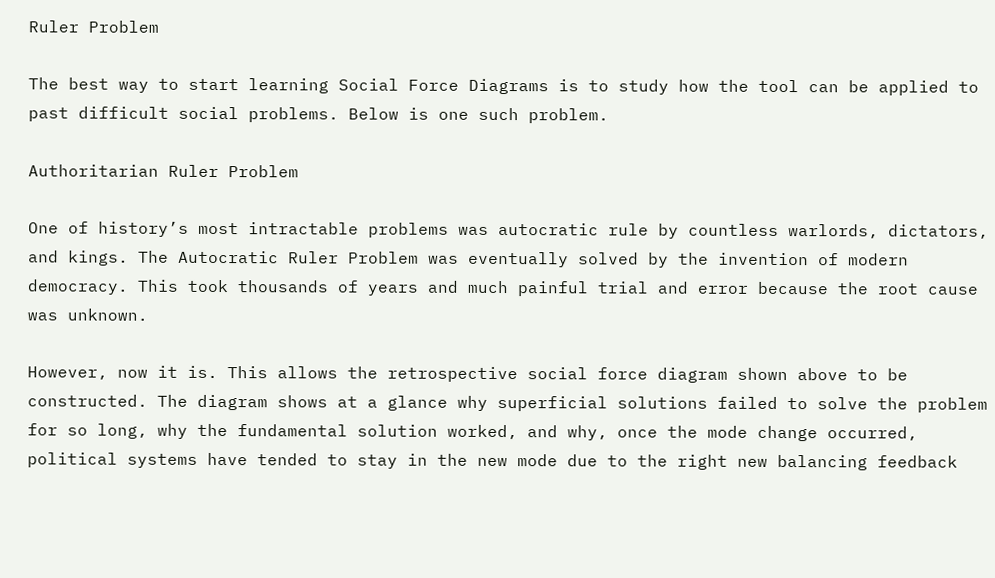Ruler Problem

The best way to start learning Social Force Diagrams is to study how the tool can be applied to past difficult social problems. Below is one such problem.

Authoritarian Ruler Problem

One of history’s most intractable problems was autocratic rule by countless warlords, dictators, and kings. The Autocratic Ruler Problem was eventually solved by the invention of modern democracy. This took thousands of years and much painful trial and error because the root cause was unknown.

However, now it is. This allows the retrospective social force diagram shown above to be constructed. The diagram shows at a glance why superficial solutions failed to solve the problem for so long, why the fundamental solution worked, and why, once the mode change occurred, political systems have tended to stay in the new mode due to the right new balancing feedback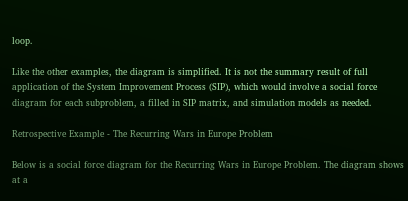loop.

Like the other examples, the diagram is simplified. It is not the summary result of full application of the System Improvement Process (SIP), which would involve a social force diagram for each subproblem, a filled in SIP matrix, and simulation models as needed.

Retrospective Example - The Recurring Wars in Europe Problem

Below is a social force diagram for the Recurring Wars in Europe Problem. The diagram shows at a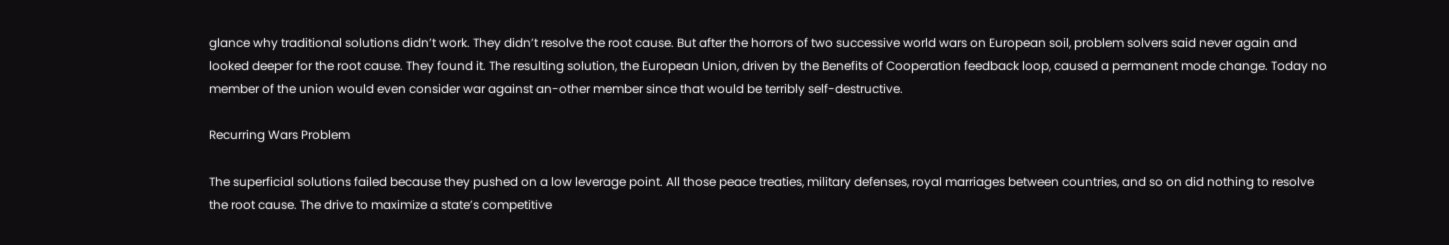glance why traditional solutions didn’t work. They didn’t resolve the root cause. But after the horrors of two successive world wars on European soil, problem solvers said never again and looked deeper for the root cause. They found it. The resulting solution, the European Union, driven by the Benefits of Cooperation feedback loop, caused a permanent mode change. Today no member of the union would even consider war against an-other member since that would be terribly self-destructive.

Recurring Wars Problem

The superficial solutions failed because they pushed on a low leverage point. All those peace treaties, military defenses, royal marriages between countries, and so on did nothing to resolve the root cause. The drive to maximize a state’s competitive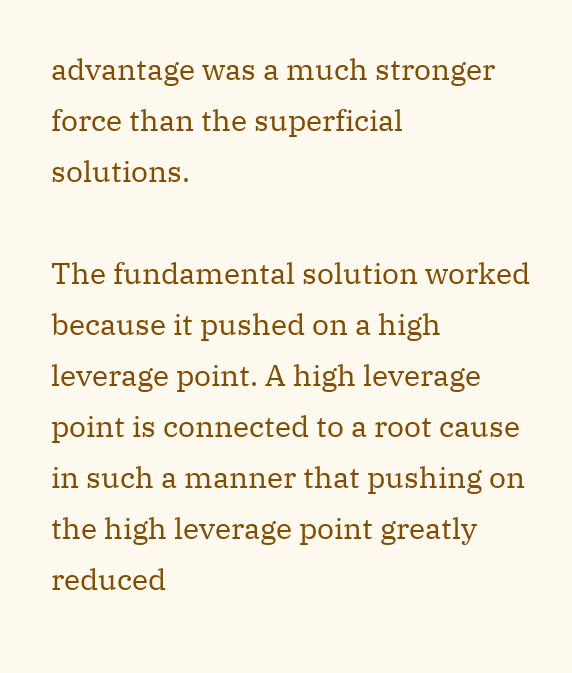advantage was a much stronger force than the superficial solutions.

The fundamental solution worked because it pushed on a high leverage point. A high leverage point is connected to a root cause in such a manner that pushing on the high leverage point greatly reduced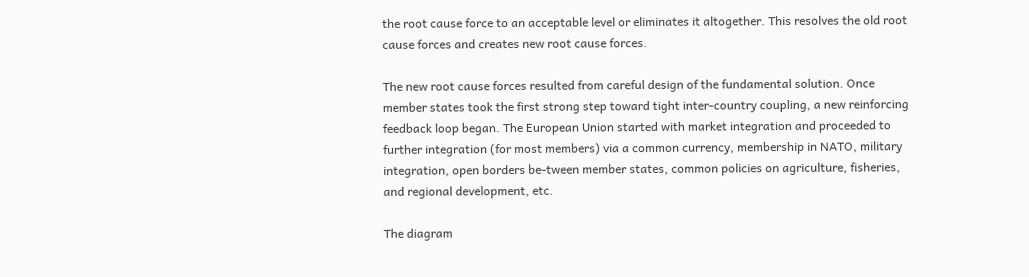the root cause force to an acceptable level or eliminates it altogether. This resolves the old root cause forces and creates new root cause forces.

The new root cause forces resulted from careful design of the fundamental solution. Once member states took the first strong step toward tight inter-country coupling, a new reinforcing feedback loop began. The European Union started with market integration and proceeded to further integration (for most members) via a common currency, membership in NATO, military integration, open borders be-tween member states, common policies on agriculture, fisheries, and regional development, etc.

The diagram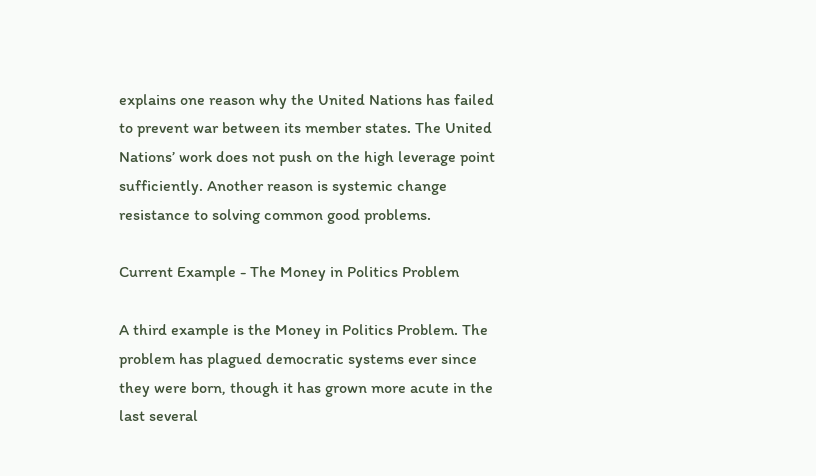explains one reason why the United Nations has failed to prevent war between its member states. The United Nations’ work does not push on the high leverage point sufficiently. Another reason is systemic change resistance to solving common good problems.

Current Example - The Money in Politics Problem

A third example is the Money in Politics Problem. The problem has plagued democratic systems ever since they were born, though it has grown more acute in the last several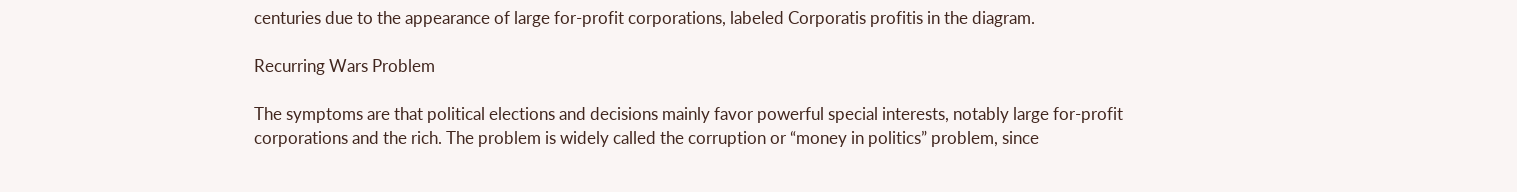centuries due to the appearance of large for-profit corporations, labeled Corporatis profitis in the diagram.

Recurring Wars Problem

The symptoms are that political elections and decisions mainly favor powerful special interests, notably large for-profit corporations and the rich. The problem is widely called the corruption or “money in politics” problem, since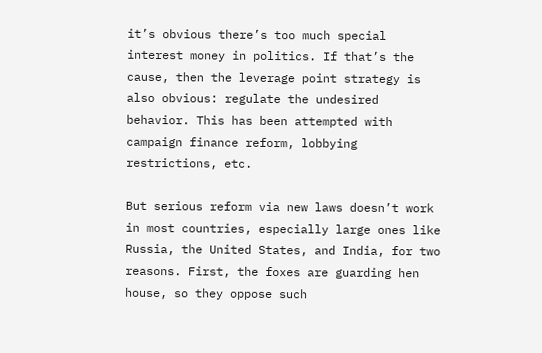it’s obvious there’s too much special interest money in politics. If that’s the cause, then the leverage point strategy is also obvious: regulate the undesired behavior. This has been attempted with campaign finance reform, lobbying restrictions, etc.

But serious reform via new laws doesn’t work in most countries, especially large ones like Russia, the United States, and India, for two reasons. First, the foxes are guarding hen house, so they oppose such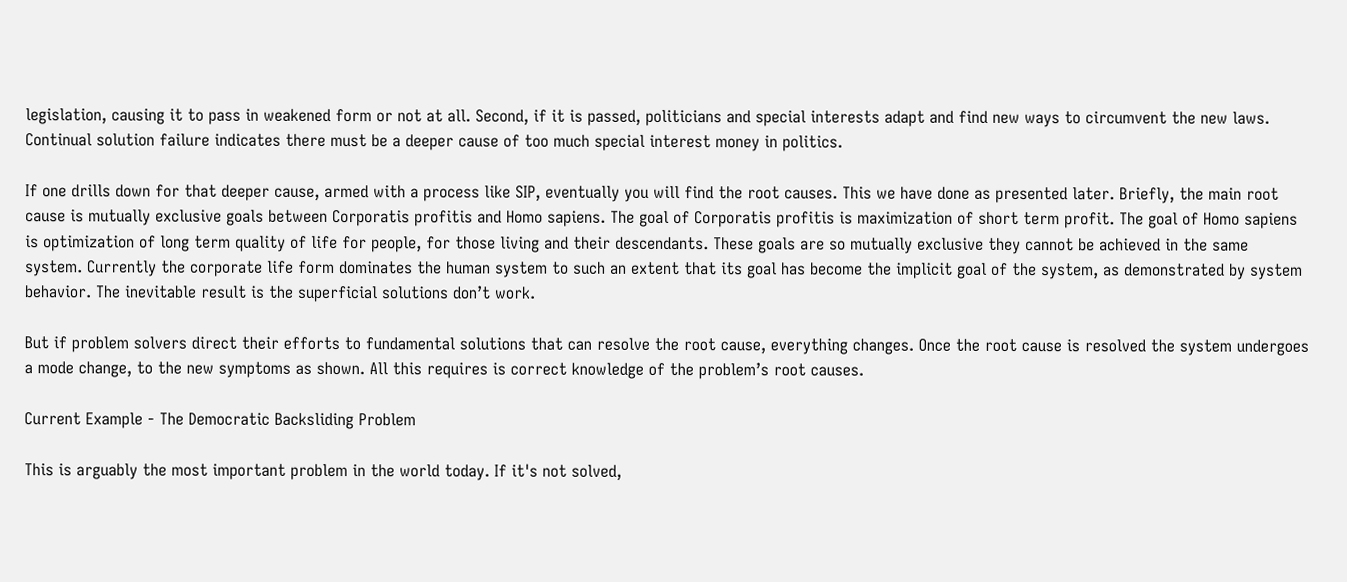legislation, causing it to pass in weakened form or not at all. Second, if it is passed, politicians and special interests adapt and find new ways to circumvent the new laws. Continual solution failure indicates there must be a deeper cause of too much special interest money in politics.

If one drills down for that deeper cause, armed with a process like SIP, eventually you will find the root causes. This we have done as presented later. Briefly, the main root cause is mutually exclusive goals between Corporatis profitis and Homo sapiens. The goal of Corporatis profitis is maximization of short term profit. The goal of Homo sapiens is optimization of long term quality of life for people, for those living and their descendants. These goals are so mutually exclusive they cannot be achieved in the same system. Currently the corporate life form dominates the human system to such an extent that its goal has become the implicit goal of the system, as demonstrated by system behavior. The inevitable result is the superficial solutions don’t work.

But if problem solvers direct their efforts to fundamental solutions that can resolve the root cause, everything changes. Once the root cause is resolved the system undergoes a mode change, to the new symptoms as shown. All this requires is correct knowledge of the problem’s root causes.

Current Example - The Democratic Backsliding Problem

This is arguably the most important problem in the world today. If it's not solved,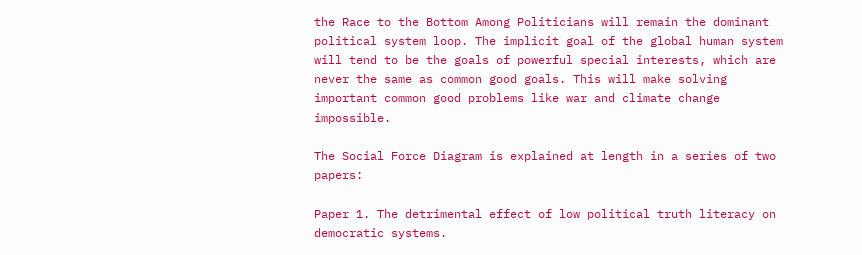the Race to the Bottom Among Politicians will remain the dominant political system loop. The implicit goal of the global human system will tend to be the goals of powerful special interests, which are never the same as common good goals. This will make solving important common good problems like war and climate change impossible.

The Social Force Diagram is explained at length in a series of two papers:

Paper 1. The detrimental effect of low political truth literacy on democratic systems.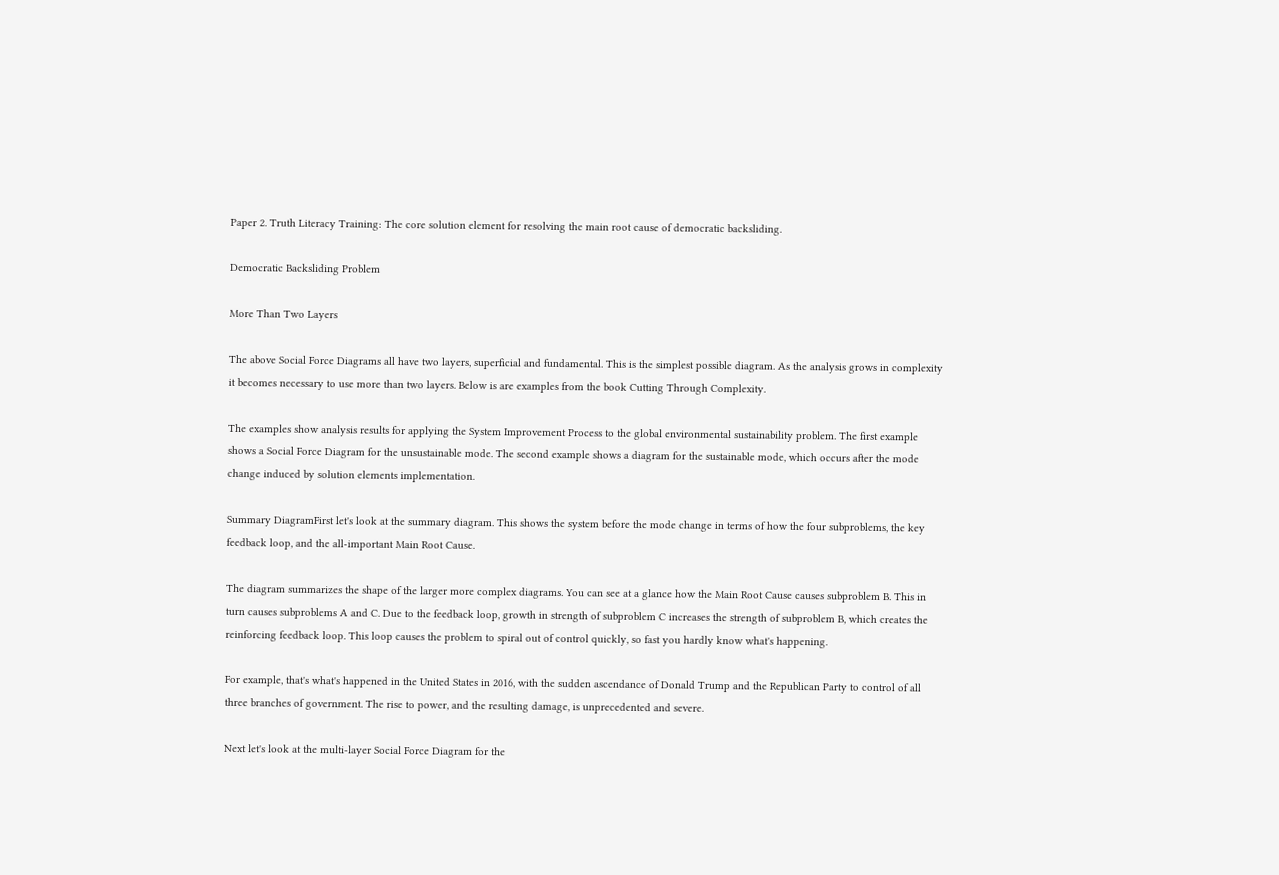Paper 2. Truth Literacy Training: The core solution element for resolving the main root cause of democratic backsliding.

Democratic Backsliding Problem

More Than Two Layers

The above Social Force Diagrams all have two layers, superficial and fundamental. This is the simplest possible diagram. As the analysis grows in complexity it becomes necessary to use more than two layers. Below is are examples from the book Cutting Through Complexity.

The examples show analysis results for applying the System Improvement Process to the global environmental sustainability problem. The first example shows a Social Force Diagram for the unsustainable mode. The second example shows a diagram for the sustainable mode, which occurs after the mode change induced by solution elements implementation.

Summary DiagramFirst let's look at the summary diagram. This shows the system before the mode change in terms of how the four subproblems, the key feedback loop, and the all-important Main Root Cause.

The diagram summarizes the shape of the larger more complex diagrams. You can see at a glance how the Main Root Cause causes subproblem B. This in turn causes subproblems A and C. Due to the feedback loop, growth in strength of subproblem C increases the strength of subproblem B, which creates the reinforcing feedback loop. This loop causes the problem to spiral out of control quickly, so fast you hardly know what's happening.

For example, that's what's happened in the United States in 2016, with the sudden ascendance of Donald Trump and the Republican Party to control of all three branches of government. The rise to power, and the resulting damage, is unprecedented and severe.

Next let's look at the multi-layer Social Force Diagram for the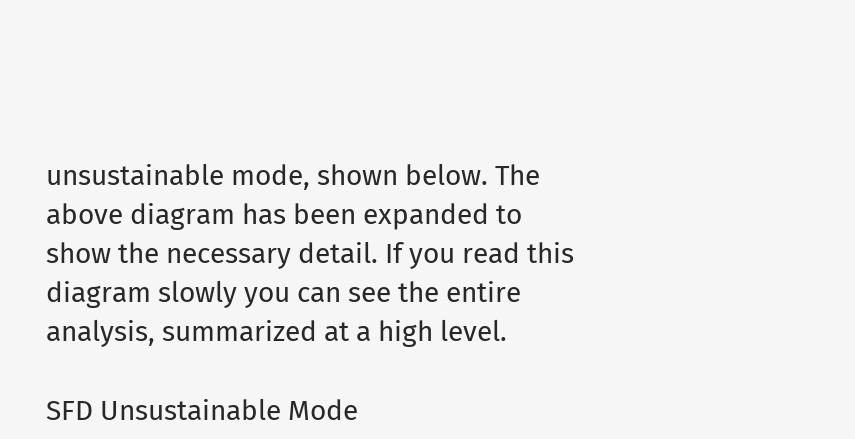unsustainable mode, shown below. The above diagram has been expanded to show the necessary detail. If you read this diagram slowly you can see the entire analysis, summarized at a high level.

SFD Unsustainable Mode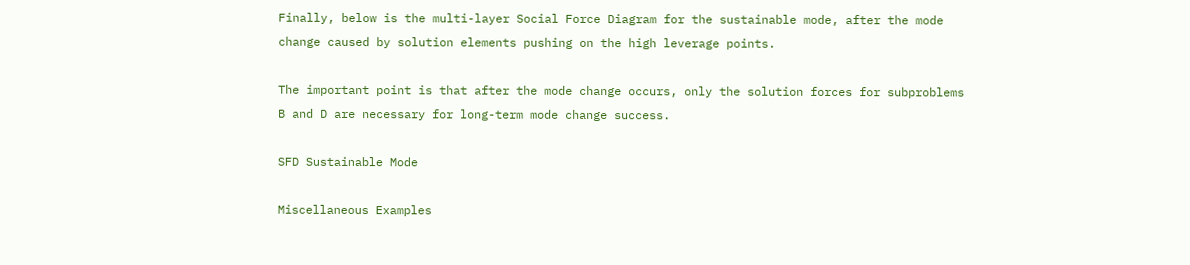Finally, below is the multi-layer Social Force Diagram for the sustainable mode, after the mode change caused by solution elements pushing on the high leverage points.

The important point is that after the mode change occurs, only the solution forces for subproblems B and D are necessary for long-term mode change success.

SFD Sustainable Mode

Miscellaneous Examples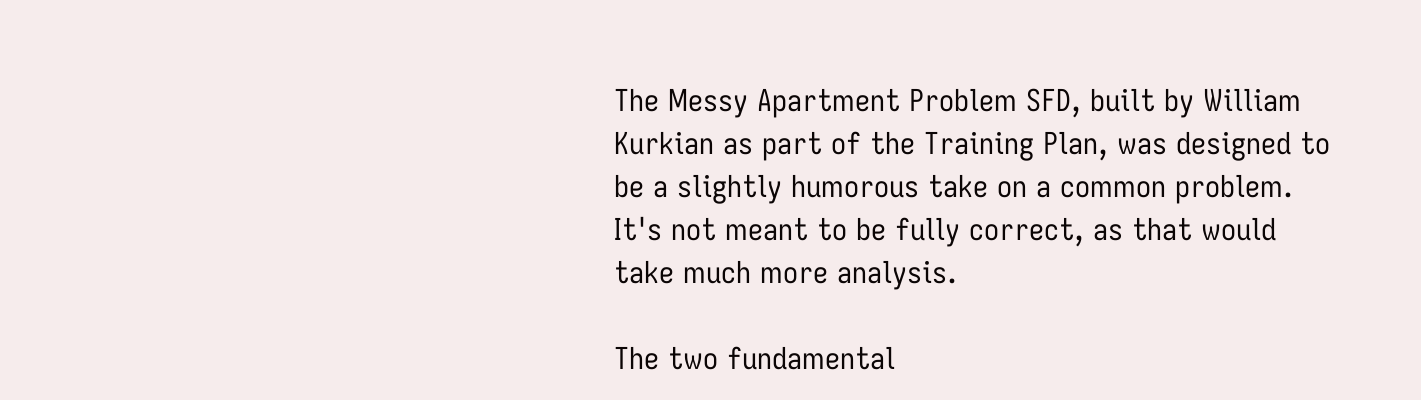The Messy Apartment Problem SFD, built by William Kurkian as part of the Training Plan, was designed to be a slightly humorous take on a common problem. It's not meant to be fully correct, as that would take much more analysis.

The two fundamental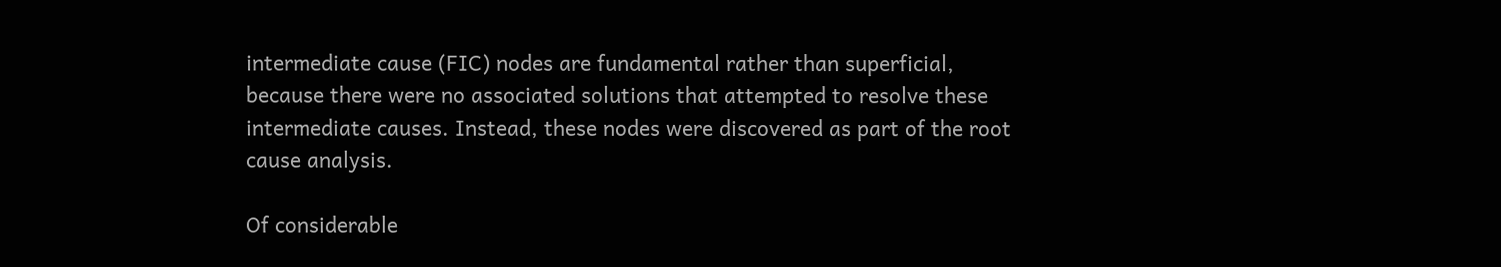intermediate cause (FIC) nodes are fundamental rather than superficial, because there were no associated solutions that attempted to resolve these intermediate causes. Instead, these nodes were discovered as part of the root cause analysis.

Of considerable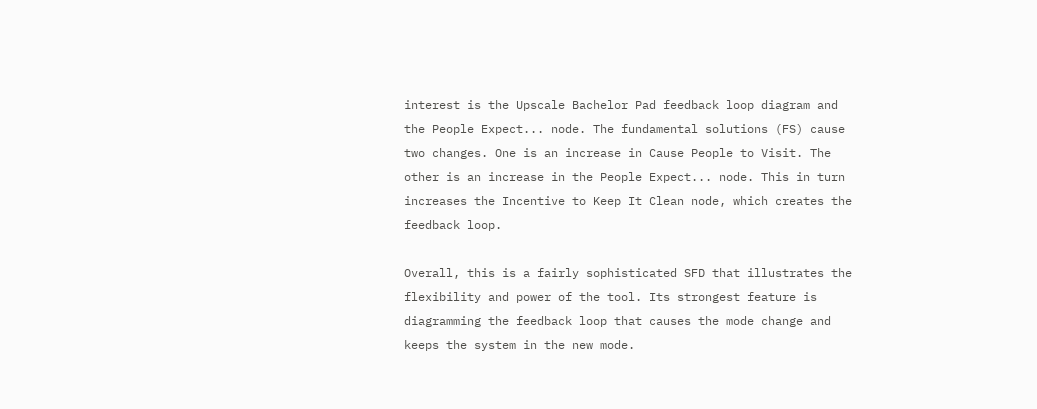interest is the Upscale Bachelor Pad feedback loop diagram and the People Expect... node. The fundamental solutions (FS) cause two changes. One is an increase in Cause People to Visit. The other is an increase in the People Expect... node. This in turn increases the Incentive to Keep It Clean node, which creates the feedback loop.

Overall, this is a fairly sophisticated SFD that illustrates the flexibility and power of the tool. Its strongest feature is diagramming the feedback loop that causes the mode change and keeps the system in the new mode.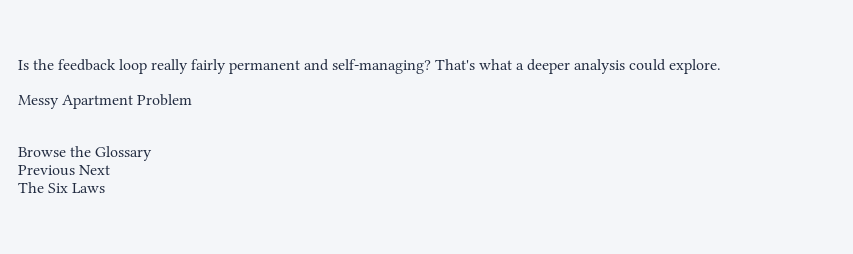Is the feedback loop really fairly permanent and self-managing? That's what a deeper analysis could explore.

Messy Apartment Problem


Browse the Glossary
Previous Next
The Six Laws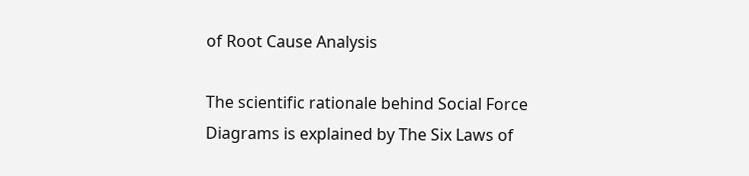of Root Cause Analysis

The scientific rationale behind Social Force Diagrams is explained by The Six Laws of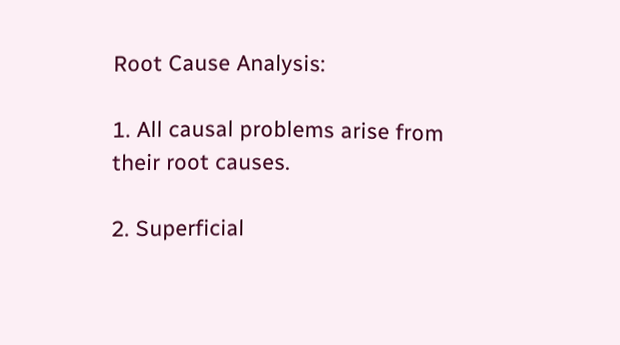Root Cause Analysis:

1. All causal problems arise from their root causes.

2. Superficial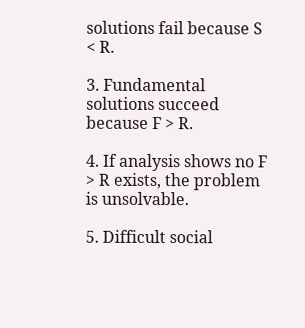solutions fail because S < R.

3. Fundamental solutions succeed because F > R.

4. If analysis shows no F > R exists, the problem is unsolvable.

5. Difficult social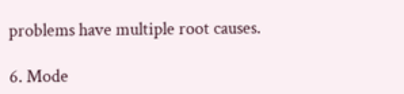problems have multiple root causes.

6. Mode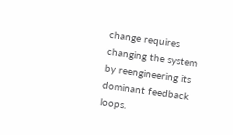change requires changing the system by reengineering its dominant feedback loops.